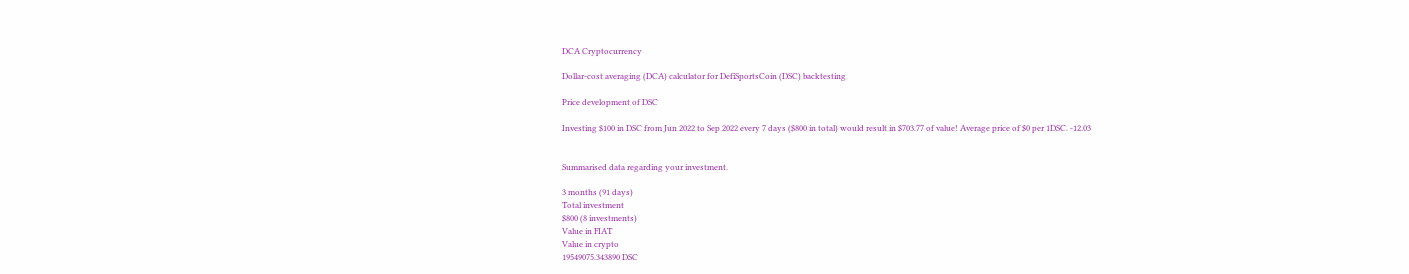DCA Cryptocurrency

Dollar-cost averaging (DCA) calculator for DefiSportsCoin (DSC) backtesting

Price development of DSC

Investing $100 in DSC from Jun 2022 to Sep 2022 every 7 days ($800 in total) would result in $703.77 of value! Average price of $0 per 1DSC. -12.03


Summarised data regarding your investment.

3 months (91 days)
Total investment
$800 (8 investments)
Value in FIAT
Value in crypto
19549075.343890 DSC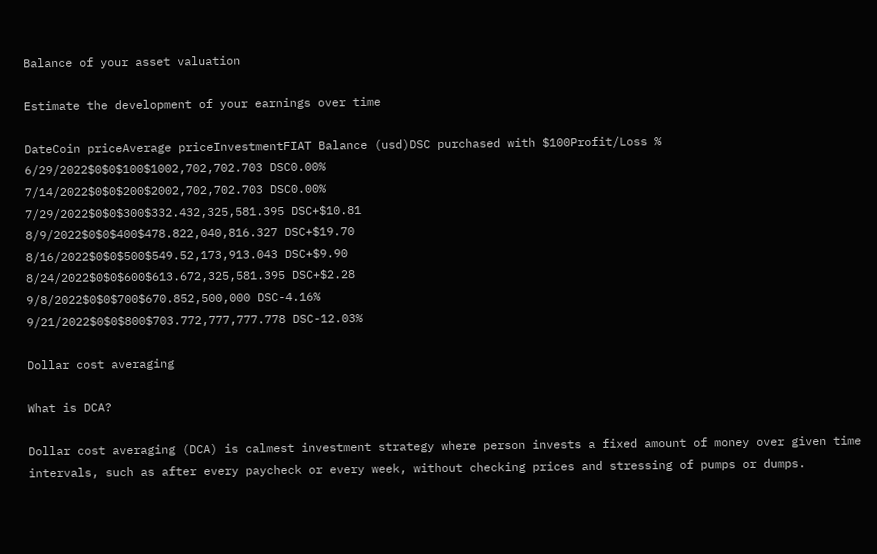Balance of your asset valuation

Estimate the development of your earnings over time

DateCoin priceAverage priceInvestmentFIAT Balance (usd)DSC purchased with $100Profit/Loss %
6/29/2022$0$0$100$1002,702,702.703 DSC0.00%
7/14/2022$0$0$200$2002,702,702.703 DSC0.00%
7/29/2022$0$0$300$332.432,325,581.395 DSC+$10.81
8/9/2022$0$0$400$478.822,040,816.327 DSC+$19.70
8/16/2022$0$0$500$549.52,173,913.043 DSC+$9.90
8/24/2022$0$0$600$613.672,325,581.395 DSC+$2.28
9/8/2022$0$0$700$670.852,500,000 DSC-4.16%
9/21/2022$0$0$800$703.772,777,777.778 DSC-12.03%

Dollar cost averaging

What is DCA?

Dollar cost averaging (DCA) is calmest investment strategy where person invests a fixed amount of money over given time intervals, such as after every paycheck or every week, without checking prices and stressing of pumps or dumps.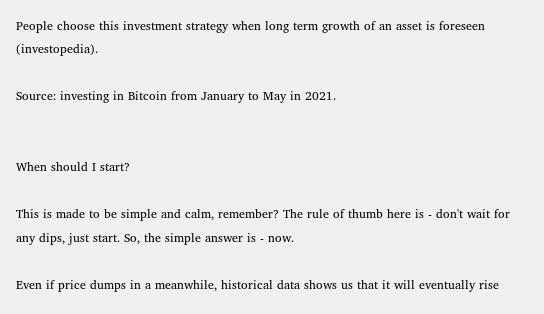People choose this investment strategy when long term growth of an asset is foreseen (investopedia).

Source: investing in Bitcoin from January to May in 2021.


When should I start?

This is made to be simple and calm, remember? The rule of thumb here is - don't wait for any dips, just start. So, the simple answer is - now.

Even if price dumps in a meanwhile, historical data shows us that it will eventually rise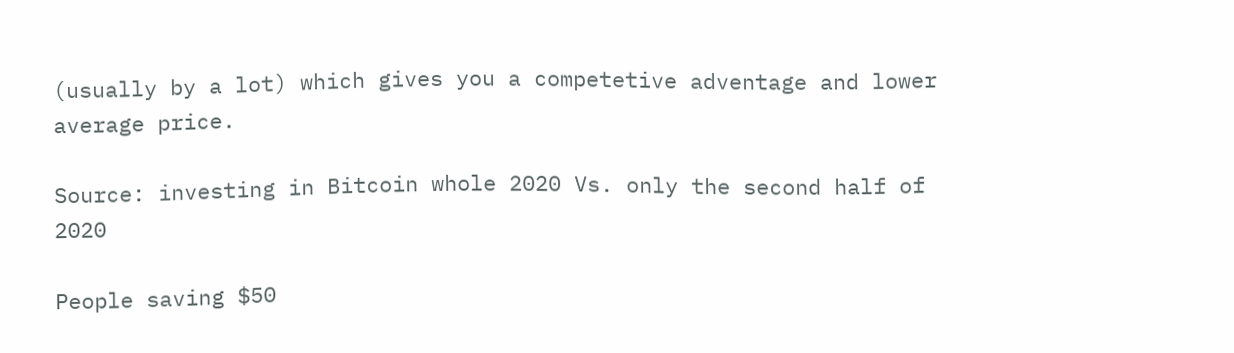(usually by a lot) which gives you a competetive adventage and lower average price.

Source: investing in Bitcoin whole 2020 Vs. only the second half of 2020

People saving $50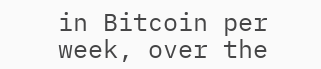in Bitcoin per week, over the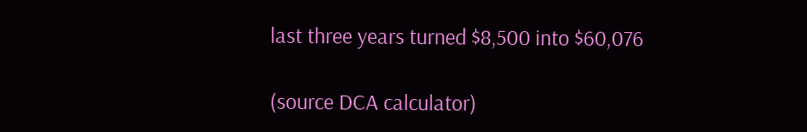last three years turned $8,500 into $60,076

(source DCA calculator)